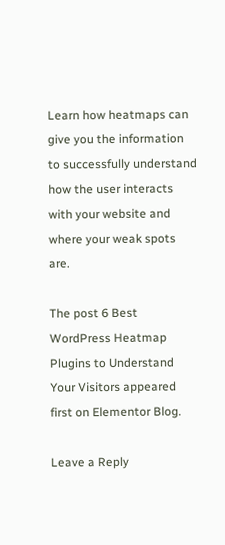Learn how heatmaps can give you the information to successfully understand how the user interacts with your website and where your weak spots are.

The post 6 Best WordPress Heatmap Plugins to Understand Your Visitors appeared first on Elementor Blog.

Leave a Reply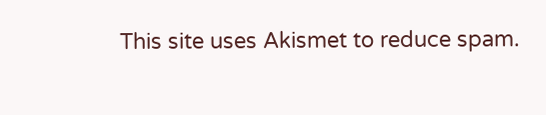This site uses Akismet to reduce spam.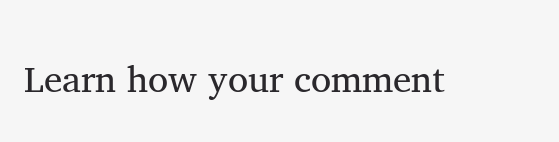Learn how your comment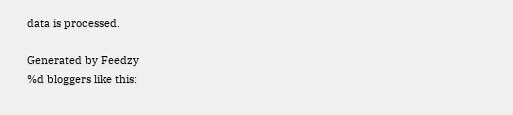data is processed.

Generated by Feedzy
%d bloggers like this: